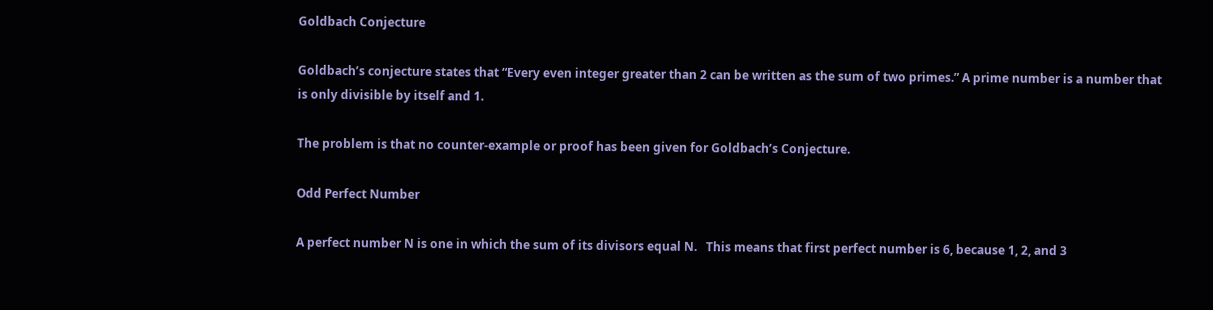Goldbach Conjecture

Goldbach’s conjecture states that “Every even integer greater than 2 can be written as the sum of two primes.” A prime number is a number that is only divisible by itself and 1.

The problem is that no counter-example or proof has been given for Goldbach’s Conjecture.

Odd Perfect Number

A perfect number N is one in which the sum of its divisors equal N.   This means that first perfect number is 6, because 1, 2, and 3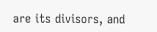are its divisors, and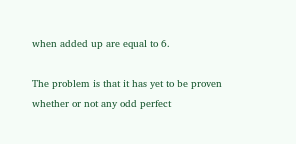when added up are equal to 6.

The problem is that it has yet to be proven whether or not any odd perfect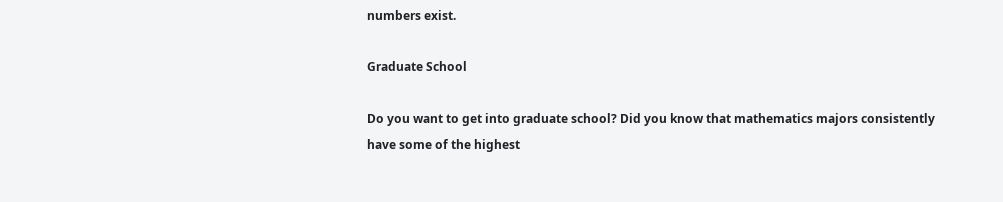numbers exist.

Graduate School

Do you want to get into graduate school? Did you know that mathematics majors consistently have some of the highest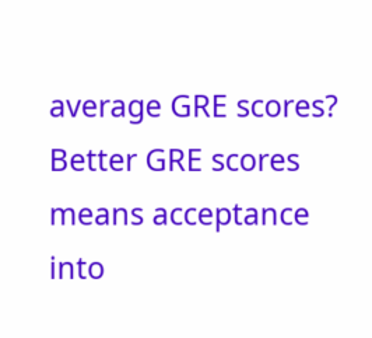average GRE scores? Better GRE scores means acceptance into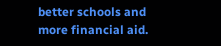better schools and more financial aid.